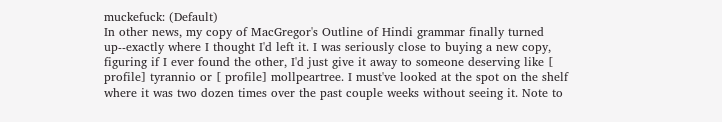muckefuck: (Default)
In other news, my copy of MacGregor's Outline of Hindi grammar finally turned up--exactly where I thought I'd left it. I was seriously close to buying a new copy, figuring if I ever found the other, I'd just give it away to someone deserving like [ profile] tyrannio or [ profile] mollpeartree. I must've looked at the spot on the shelf where it was two dozen times over the past couple weeks without seeing it. Note to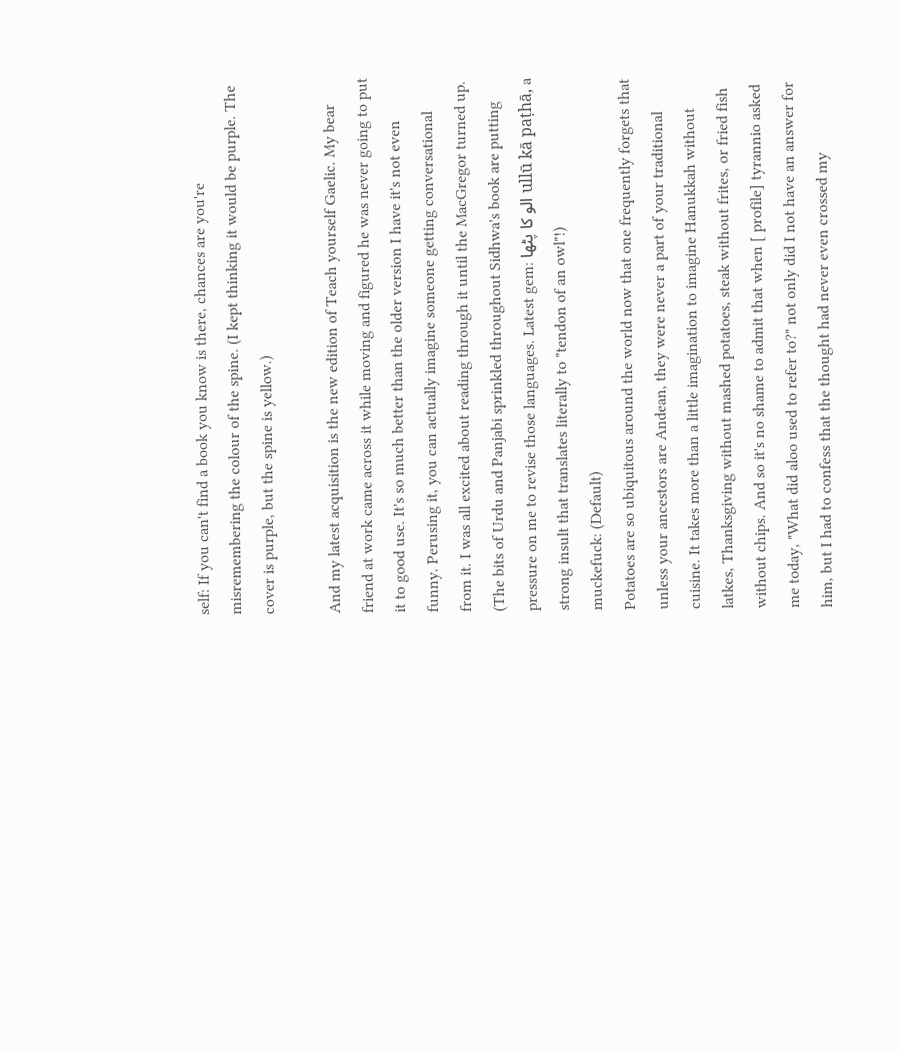self: If you can't find a book you know is there, chances are you're misremembering the colour of the spine. (I kept thinking it would be purple. The cover is purple, but the spine is yellow.)

And my latest acquisition is the new edition of Teach yourself Gaelic. My bear friend at work came across it while moving and figured he was never going to put it to good use. It's so much better than the older version I have it's not even funny. Perusing it, you can actually imagine someone getting conversational from it. I was all excited about reading through it until the MacGregor turned up. (The bits of Urdu and Panjabi sprinkled throughout Sidhwa's book are putting pressure on me to revise those languages. Latest gem: الو کا پٹھا ullū kā paṭhā, a strong insult that translates literally to "tendon of an owl"!)
muckefuck: (Default)
Potatoes are so ubiquitous around the world now that one frequently forgets that unless your ancestors are Andean, they were never a part of your traditional cuisine. It takes more than a little imagination to imagine Hanukkah without latkes, Thanksgiving without mashed potatoes, steak without frites, or fried fish without chips. And so it's no shame to admit that when [ profile] tyrannio asked me today, "What did aloo used to refer to?" not only did I not have an answer for him, but I had to confess that the thought had never even crossed my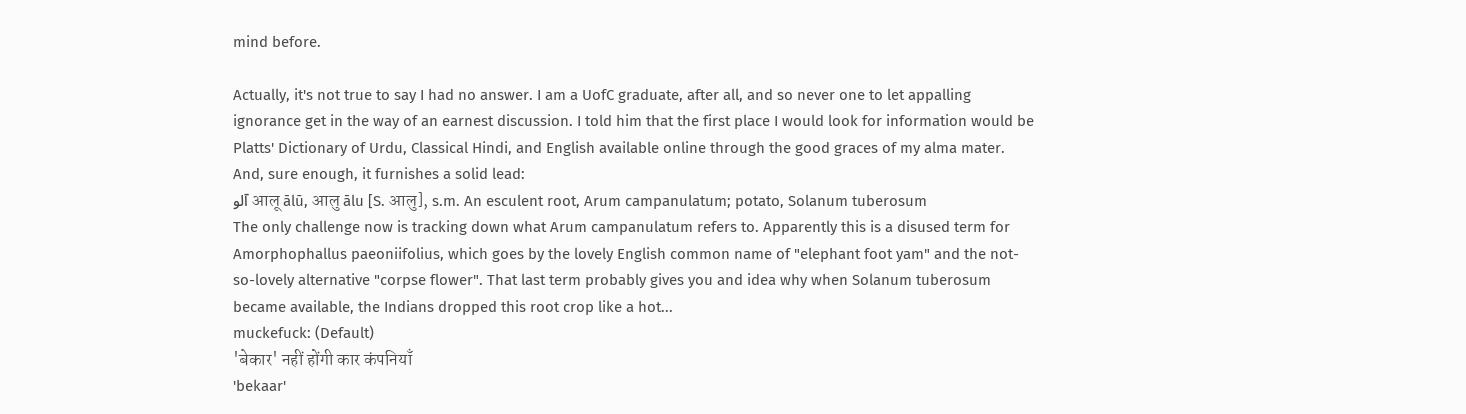mind before.

Actually, it's not true to say I had no answer. I am a UofC graduate, after all, and so never one to let appalling ignorance get in the way of an earnest discussion. I told him that the first place I would look for information would be Platts' Dictionary of Urdu, Classical Hindi, and English available online through the good graces of my alma mater. And, sure enough, it furnishes a solid lead:
آلو आलू ālū, आलु ālu [S. आलु], s.m. An esculent root, Arum campanulatum; potato, Solanum tuberosum
The only challenge now is tracking down what Arum campanulatum refers to. Apparently this is a disused term for Amorphophallus paeoniifolius, which goes by the lovely English common name of "elephant foot yam" and the not-so-lovely alternative "corpse flower". That last term probably gives you and idea why when Solanum tuberosum became available, the Indians dropped this root crop like a hot...
muckefuck: (Default)
'बेकार' नहीं होंगी कार कंपनियाँ
'bekaar'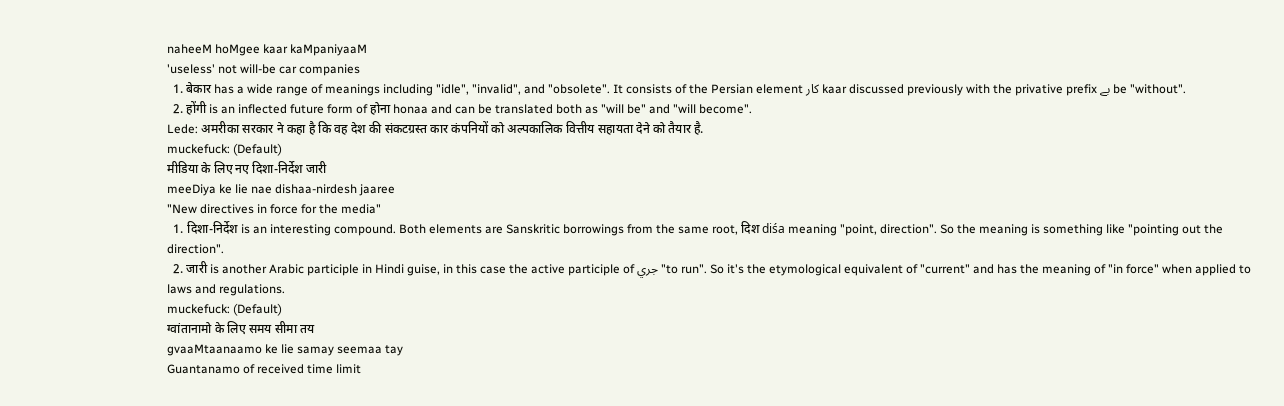naheeM hoMgee kaar kaMpaniyaaM
'useless' not will-be car companies
  1. बेकार has a wide range of meanings including "idle", "invalid", and "obsolete". It consists of the Persian element کار kaar discussed previously with the privative prefix بے be "without".
  2. होंगी is an inflected future form of होना honaa and can be translated both as "will be" and "will become".
Lede: अमरीका सरकार ने कहा है कि वह देश की संकटग्रस्त कार कंपनियों को अल्पकालिक वित्तीय सहायता देने को तैयार है.
muckefuck: (Default)
मीडिया के लिए नए दिशा-निर्देश जारी
meeDiya ke lie nae dishaa-nirdesh jaaree
"New directives in force for the media"
  1. दिशा-निर्देश is an interesting compound. Both elements are Sanskritic borrowings from the same root, दिश diśa meaning "point, direction". So the meaning is something like "pointing out the direction".
  2. जारी is another Arabic participle in Hindi guise, in this case the active participle of جري "to run". So it's the etymological equivalent of "current" and has the meaning of "in force" when applied to laws and regulations.
muckefuck: (Default)
ग्वांतानामो के लिए समय सीमा तय
gvaaMtaanaamo ke lie samay seemaa tay
Guantanamo of received time limit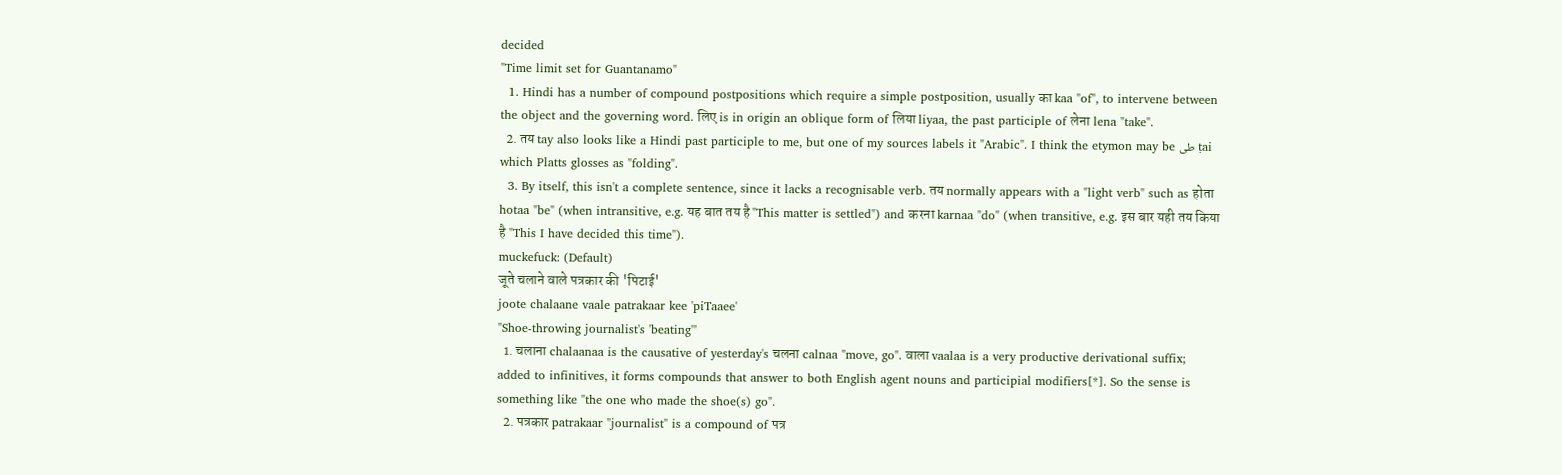decided
"Time limit set for Guantanamo"
  1. Hindi has a number of compound postpositions which require a simple postposition, usually का kaa "of", to intervene between the object and the governing word. लिए is in origin an oblique form of लिया liyaa, the past participle of लेना lena "take".
  2. तय tay also looks like a Hindi past participle to me, but one of my sources labels it "Arabic". I think the etymon may be طی ṭai which Platts glosses as "folding".
  3. By itself, this isn't a complete sentence, since it lacks a recognisable verb. तय normally appears with a "light verb" such as होता hotaa "be" (when intransitive, e.g. यह बात तय है "This matter is settled") and करना karnaa "do" (when transitive, e.g. इस बार यही तय किया है "This I have decided this time").
muckefuck: (Default)
जूते चलाने वाले पत्रकार की 'पिटाई'
joote chalaane vaale patrakaar kee 'piTaaee'
"Shoe-throwing journalist's 'beating'"
  1. चलाना chalaanaa is the causative of yesterday's चलना calnaa "move, go". वाला vaalaa is a very productive derivational suffix; added to infinitives, it forms compounds that answer to both English agent nouns and participial modifiers[*]. So the sense is something like "the one who made the shoe(s) go".
  2. पत्रकार patrakaar "journalist" is a compound of पत्र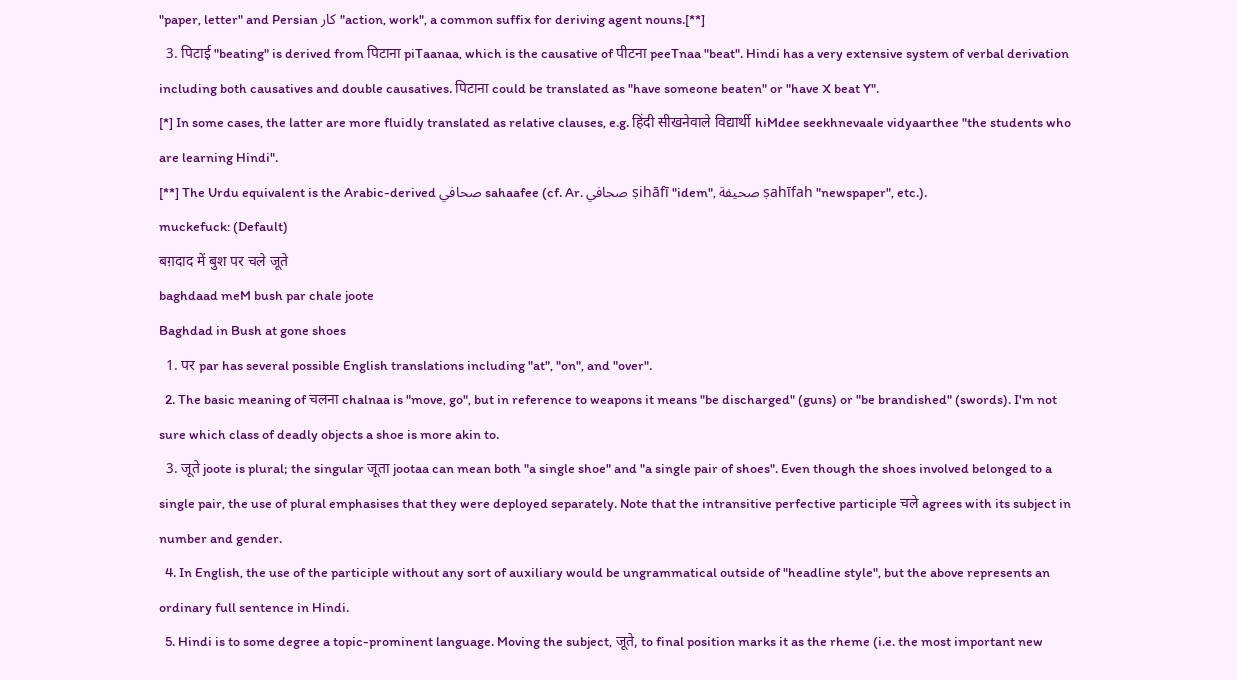"paper, letter" and Persian کار "action, work", a common suffix for deriving agent nouns.[**]
  3. पिटाई "beating" is derived from पिटाना piTaanaa, which is the causative of पीटना peeTnaa "beat". Hindi has a very extensive system of verbal derivation including both causatives and double causatives. पिटाना could be translated as "have someone beaten" or "have X beat Y".
[*] In some cases, the latter are more fluidly translated as relative clauses, e.g. हिंदी सीखनेवाले विद्यार्थी hiMdee seekhnevaale vidyaarthee "the students who are learning Hindi".
[**] The Urdu equivalent is the Arabic-derived صحافي sahaafee (cf. Ar. صحافي ṣihāfī "idem", صحيفة ṣahīfah "newspaper", etc.).
muckefuck: (Default)
बग़दाद में बुश पर चले जूते
baghdaad meM bush par chale joote
Baghdad in Bush at gone shoes
  1. पर par has several possible English translations including "at", "on", and "over".
  2. The basic meaning of चलना chalnaa is "move, go", but in reference to weapons it means "be discharged" (guns) or "be brandished" (swords). I'm not sure which class of deadly objects a shoe is more akin to.
  3. जूते joote is plural; the singular जूता jootaa can mean both "a single shoe" and "a single pair of shoes". Even though the shoes involved belonged to a single pair, the use of plural emphasises that they were deployed separately. Note that the intransitive perfective participle चले agrees with its subject in number and gender.
  4. In English, the use of the participle without any sort of auxiliary would be ungrammatical outside of "headline style", but the above represents an ordinary full sentence in Hindi.
  5. Hindi is to some degree a topic-prominent language. Moving the subject, जूते, to final position marks it as the rheme (i.e. the most important new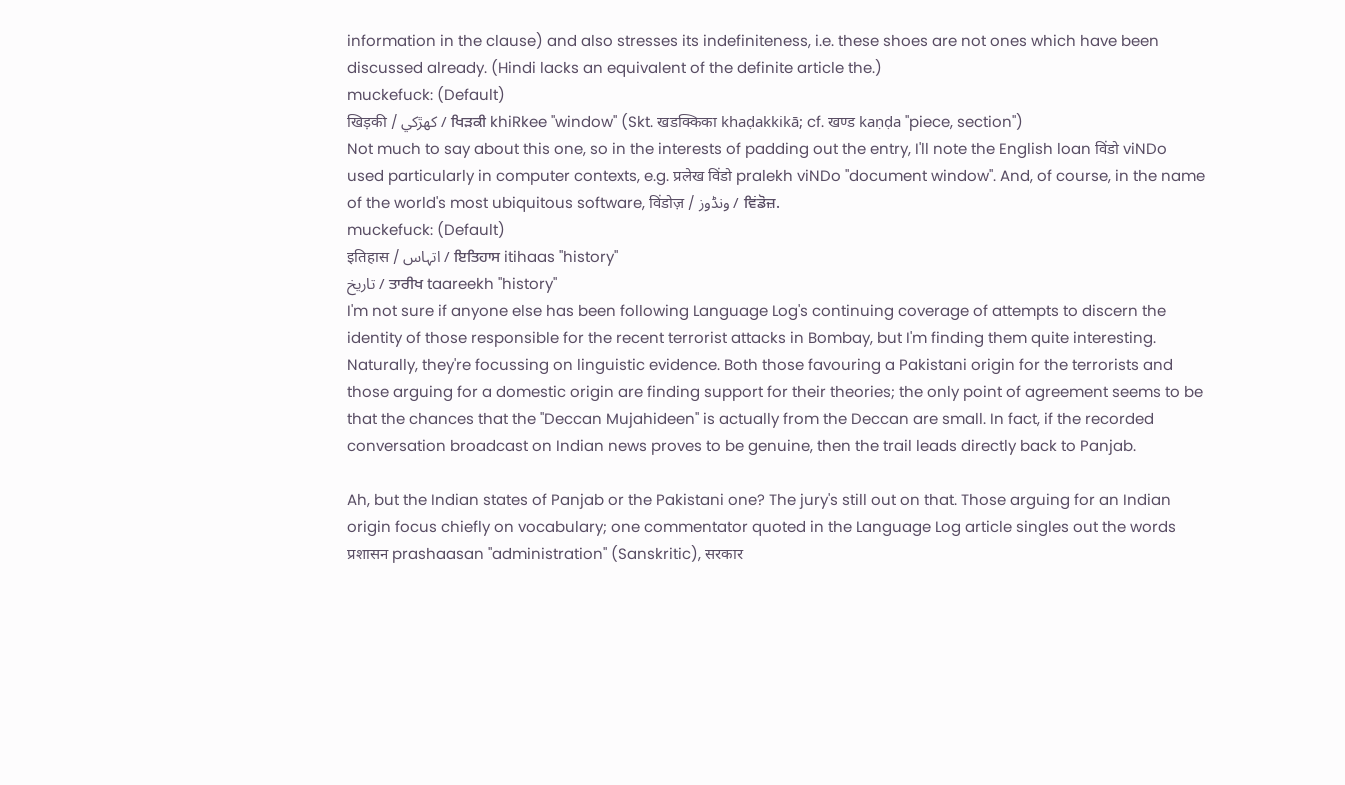information in the clause) and also stresses its indefiniteness, i.e. these shoes are not ones which have been discussed already. (Hindi lacks an equivalent of the definite article the.)
muckefuck: (Default)
खिड़की / کهڙکي / ਖਿੜਕੀ khiRkee "window" (Skt. खडक्किका khaḍakkikā; cf. खण्ड kaṇḍa "piece, section")
Not much to say about this one, so in the interests of padding out the entry, I'll note the English loan विंडो viNDo used particularly in computer contexts, e.g. प्रलेख विंडो pralekh viNDo "document window". And, of course, in the name of the world's most ubiquitous software, विंडोज़ / ونڈوز / ਵਿਂਡੋਜ਼.
muckefuck: (Default)
इतिहास / اتہاس / ਇਤਿਹਾਸ itihaas "history"
تاريخ / ਤਾਰੀਖ taareekh "history"
I'm not sure if anyone else has been following Language Log's continuing coverage of attempts to discern the identity of those responsible for the recent terrorist attacks in Bombay, but I'm finding them quite interesting. Naturally, they're focussing on linguistic evidence. Both those favouring a Pakistani origin for the terrorists and those arguing for a domestic origin are finding support for their theories; the only point of agreement seems to be that the chances that the "Deccan Mujahideen" is actually from the Deccan are small. In fact, if the recorded conversation broadcast on Indian news proves to be genuine, then the trail leads directly back to Panjab.

Ah, but the Indian states of Panjab or the Pakistani one? The jury's still out on that. Those arguing for an Indian origin focus chiefly on vocabulary; one commentator quoted in the Language Log article singles out the words प्रशासन prashaasan "administration" (Sanskritic), सरकार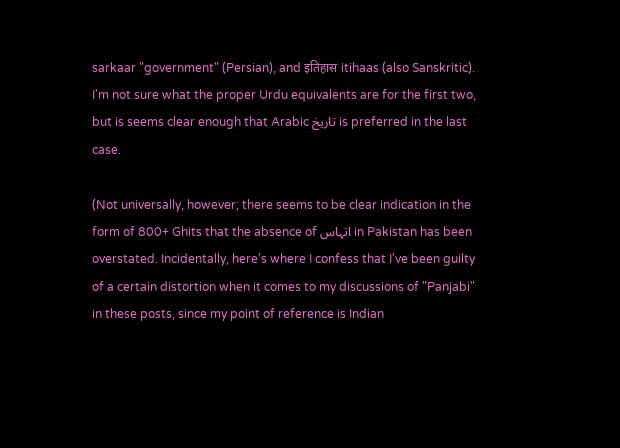sarkaar "government" (Persian), and इतिहास itihaas (also Sanskritic). I'm not sure what the proper Urdu equivalents are for the first two, but is seems clear enough that Arabic تاريخ is preferred in the last case.

(Not universally, however; there seems to be clear indication in the form of 800+ Ghits that the absence of اتہاس in Pakistan has been overstated. Incidentally, here's where I confess that I've been guilty of a certain distortion when it comes to my discussions of "Panjabi" in these posts, since my point of reference is Indian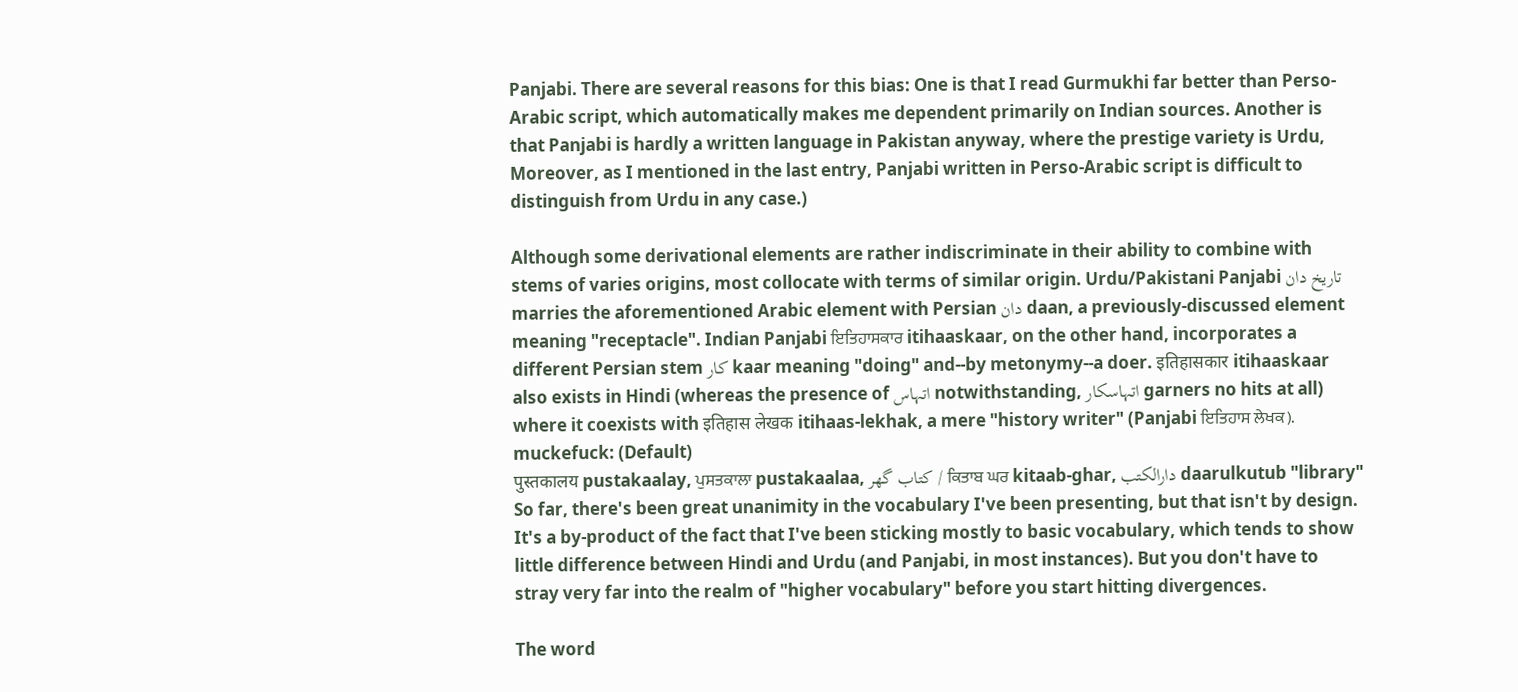Panjabi. There are several reasons for this bias: One is that I read Gurmukhi far better than Perso-Arabic script, which automatically makes me dependent primarily on Indian sources. Another is that Panjabi is hardly a written language in Pakistan anyway, where the prestige variety is Urdu, Moreover, as I mentioned in the last entry, Panjabi written in Perso-Arabic script is difficult to distinguish from Urdu in any case.)

Although some derivational elements are rather indiscriminate in their ability to combine with stems of varies origins, most collocate with terms of similar origin. Urdu/Pakistani Panjabi تاريخ دان marries the aforementioned Arabic element with Persian دان daan, a previously-discussed element meaning "receptacle". Indian Panjabi ਇਤਿਹਾਸਕਾਰ itihaaskaar, on the other hand, incorporates a different Persian stem کار kaar meaning "doing" and--by metonymy--a doer. इतिहासकार itihaaskaar also exists in Hindi (whereas the presence of اتہاس notwithstanding, اتہاسكار garners no hits at all) where it coexists with इतिहास लेखक itihaas-lekhak, a mere "history writer" (Panjabi ਇਤਿਹਾਸ ਲੇਖਕ).
muckefuck: (Default)
पुस्तकालय pustakaalay, ਪੁਸਤਕਾਲਾ pustakaalaa, کتاب گھر / ਕਿਤਾਬ ਘਰ kitaab-ghar, دارالکتب daarulkutub "library"
So far, there's been great unanimity in the vocabulary I've been presenting, but that isn't by design. It's a by-product of the fact that I've been sticking mostly to basic vocabulary, which tends to show little difference between Hindi and Urdu (and Panjabi, in most instances). But you don't have to stray very far into the realm of "higher vocabulary" before you start hitting divergences.

The word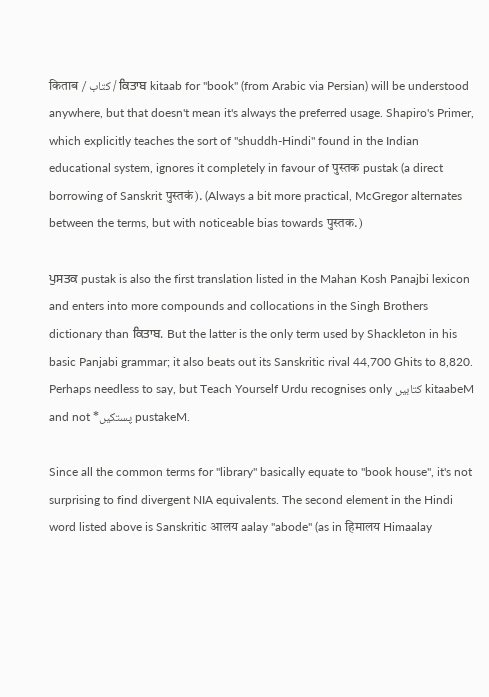किताब / کتاب / ਕਿਤਾਬ kitaab for "book" (from Arabic via Persian) will be understood anywhere, but that doesn't mean it's always the preferred usage. Shapiro's Primer, which explicitly teaches the sort of "shuddh-Hindi" found in the Indian educational system, ignores it completely in favour of पुस्तक pustak (a direct borrowing of Sanskrit पुस्तकं). (Always a bit more practical, McGregor alternates between the terms, but with noticeable bias towards पुस्तक.)

ਪੁਸਤਕ pustak is also the first translation listed in the Mahan Kosh Panajbi lexicon and enters into more compounds and collocations in the Singh Brothers dictionary than ਕਿਤਾਬ. But the latter is the only term used by Shackleton in his basic Panjabi grammar; it also beats out its Sanskritic rival 44,700 Ghits to 8,820. Perhaps needless to say, but Teach Yourself Urdu recognises only كتابيں kitaabeM and not *پستكيں pustakeM.

Since all the common terms for "library" basically equate to "book house", it's not surprising to find divergent NIA equivalents. The second element in the Hindi word listed above is Sanskritic आलय aalay "abode" (as in हिमालय Himaalay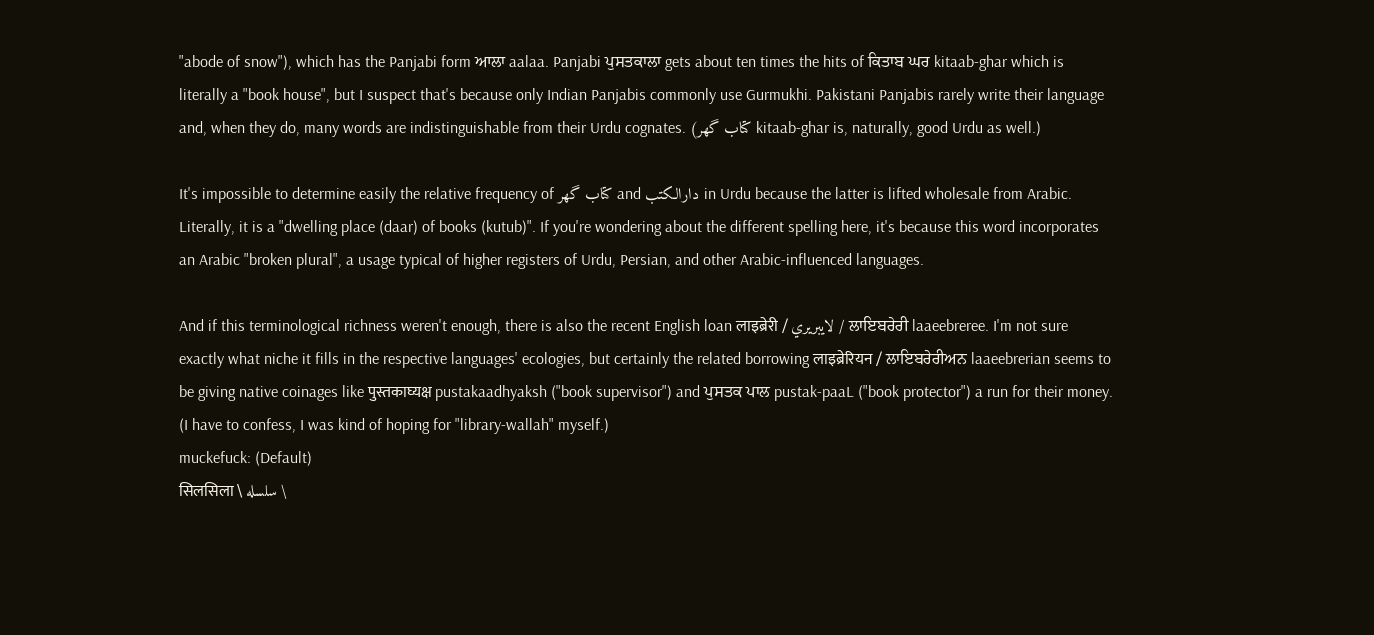"abode of snow"), which has the Panjabi form ਆਲਾ aalaa. Panjabi ਪੁਸਤਕਾਲਾ gets about ten times the hits of ਕਿਤਾਬ ਘਰ kitaab-ghar which is literally a "book house", but I suspect that's because only Indian Panjabis commonly use Gurmukhi. Pakistani Panjabis rarely write their language and, when they do, many words are indistinguishable from their Urdu cognates. (کتاب گھر kitaab-ghar is, naturally, good Urdu as well.)

It's impossible to determine easily the relative frequency of کتاب گھر and دارالکتب in Urdu because the latter is lifted wholesale from Arabic. Literally, it is a "dwelling place (daar) of books (kutub)". If you're wondering about the different spelling here, it's because this word incorporates an Arabic "broken plural", a usage typical of higher registers of Urdu, Persian, and other Arabic-influenced languages.

And if this terminological richness weren't enough, there is also the recent English loan लाइब्रेरी / لايبريري / ਲਾਇਬਰੇਰੀ laaeebreree. I'm not sure exactly what niche it fills in the respective languages' ecologies, but certainly the related borrowing लाइब्रेरियन / ਲਾਇਬਰੇਰੀਅਨ laaeebrerian seems to be giving native coinages like पुस्तकाघ्यक्ष pustakaadhyaksh ("book supervisor") and ਪੁਸਤਕ ਪਾਲ pustak-paaL ("book protector") a run for their money. (I have to confess, I was kind of hoping for "library-wallah" myself.)
muckefuck: (Default)
सिलसिला \ سلسله \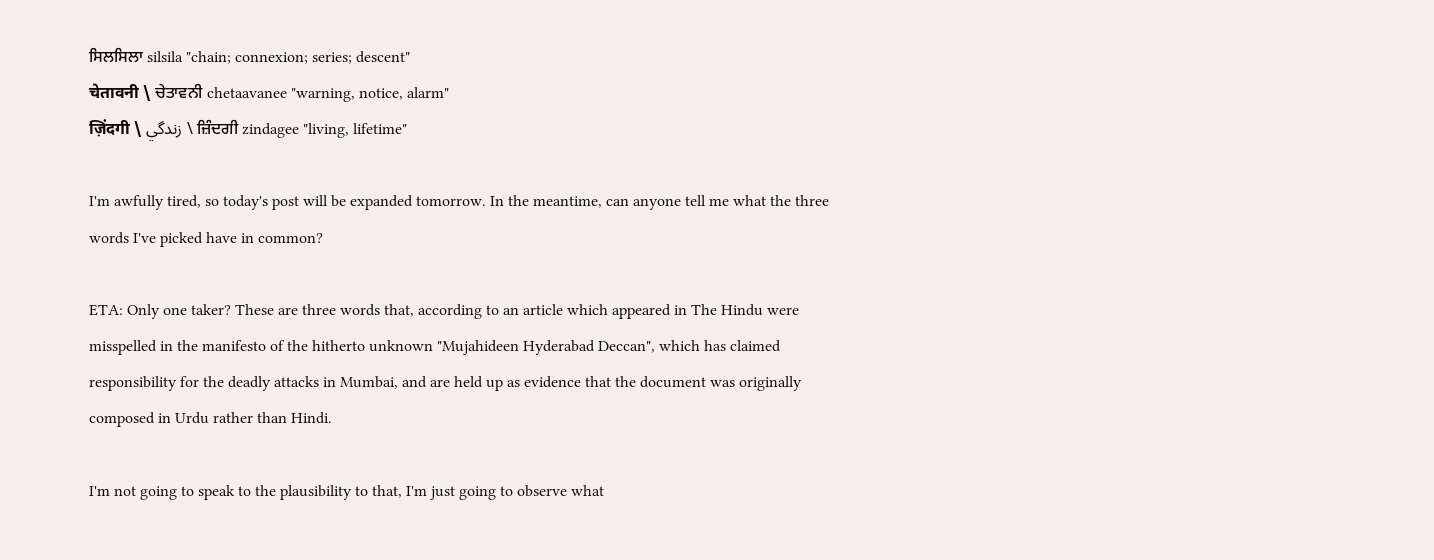ਸਿਲਸਿਲਾ silsila "chain; connexion; series; descent"
चेतावनी \ ਚੇਤਾਵਨੀ chetaavanee "warning, notice, alarm"
ज़िंदगी \ زندگي \ ਜ਼ਿੰਦਗੀ zindagee "living, lifetime"

I'm awfully tired, so today's post will be expanded tomorrow. In the meantime, can anyone tell me what the three words I've picked have in common?

ETA: Only one taker? These are three words that, according to an article which appeared in The Hindu were misspelled in the manifesto of the hitherto unknown "Mujahideen Hyderabad Deccan", which has claimed responsibility for the deadly attacks in Mumbai, and are held up as evidence that the document was originally composed in Urdu rather than Hindi.

I'm not going to speak to the plausibility to that, I'm just going to observe what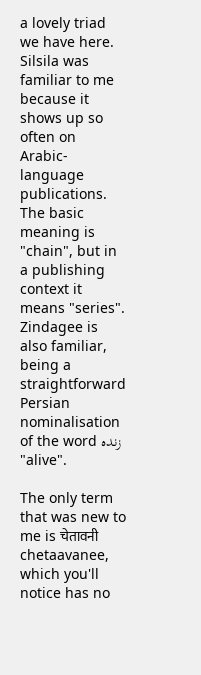a lovely triad we have here. Silsila was familiar to me because it shows up so often on Arabic-language publications. The basic meaning is "chain", but in a publishing context it means "series". Zindagee is also familiar, being a straightforward Persian nominalisation of the word زنده "alive".

The only term that was new to me is चेतावनी chetaavanee, which you'll notice has no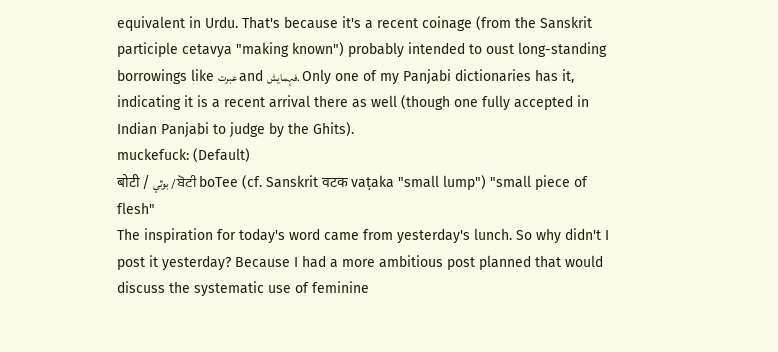equivalent in Urdu. That's because it's a recent coinage (from the Sanskrit participle cetavya "making known") probably intended to oust long-standing borrowings like عبرت and فہمايش. Only one of my Panjabi dictionaries has it, indicating it is a recent arrival there as well (though one fully accepted in Indian Panjabi to judge by the Ghits).
muckefuck: (Default)
बोटी / بوٿي / ਬੋਟੀ boTee (cf. Sanskrit वटक vaṭaka "small lump") "small piece of flesh"
The inspiration for today's word came from yesterday's lunch. So why didn't I post it yesterday? Because I had a more ambitious post planned that would discuss the systematic use of feminine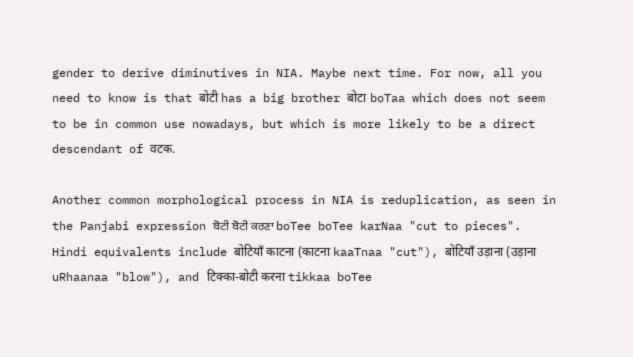gender to derive diminutives in NIA. Maybe next time. For now, all you need to know is that बोटी has a big brother बोटा boTaa which does not seem to be in common use nowadays, but which is more likely to be a direct descendant of वटक.

Another common morphological process in NIA is reduplication, as seen in the Panjabi expression ਬੋਟੀ ਬੋਟੀ ਕਰਣਾ boTee boTee karNaa "cut to pieces". Hindi equivalents include बोटियाँ काटना (काटना kaaTnaa "cut"), बोटियाँ उड़ाना (उड़ाना uRhaanaa "blow"), and टिक्का-बोटी करना tikkaa boTee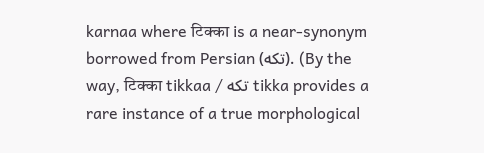karnaa where टिक्का is a near-synonym borrowed from Persian (تكه). (By the way, टिक्का tikkaa / تكه tikka provides a rare instance of a true morphological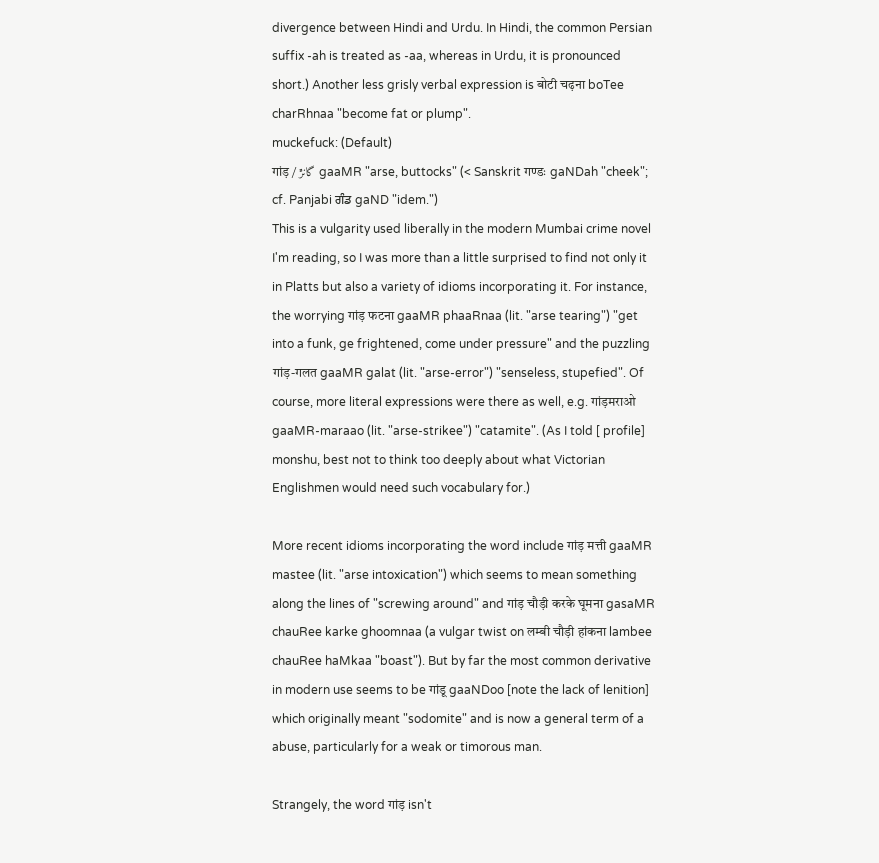divergence between Hindi and Urdu. In Hindi, the common Persian suffix -ah is treated as -aa, whereas in Urdu, it is pronounced short.) Another less grisly verbal expression is बोटी चढ़ना boTee charRhnaa "become fat or plump".
muckefuck: (Default)
गांड़ / گانڙ gaaMR "arse, buttocks" (< Sanskrit गण्डः gaNDah "cheek"; cf. Panjabi ਗੰਡ gaND "idem.")
This is a vulgarity used liberally in the modern Mumbai crime novel I'm reading, so I was more than a little surprised to find not only it in Platts but also a variety of idioms incorporating it. For instance, the worrying गांड़ फटना gaaMR phaaRnaa (lit. "arse tearing") "get into a funk, ge frightened, come under pressure" and the puzzling गांड़-गलत gaaMR galat (lit. "arse-error") "senseless, stupefied". Of course, more literal expressions were there as well, e.g. गांड़मराओ gaaMR-maraao (lit. "arse-strikee") "catamite". (As I told [ profile] monshu, best not to think too deeply about what Victorian Englishmen would need such vocabulary for.)

More recent idioms incorporating the word include गांड़ मत्ती gaaMR mastee (lit. "arse intoxication") which seems to mean something along the lines of "screwing around" and गांड़ चौड़ी करके घूमना gasaMR chauRee karke ghoomnaa (a vulgar twist on लम्बी चौड़ी हांकना lambee chauRee haMkaa "boast"). But by far the most common derivative in modern use seems to be गांडू gaaNDoo [note the lack of lenition] which originally meant "sodomite" and is now a general term of a abuse, particularly for a weak or timorous man.

Strangely, the word गांड़ isn't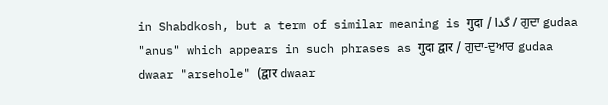in Shabdkosh, but a term of similar meaning is गुदा / گدا / ਗੁਦਾ gudaa "anus" which appears in such phrases as गुदा द्वार / ਗੁਦਾ-ਦੁਆਰ gudaa dwaar "arsehole" (द्वार dwaar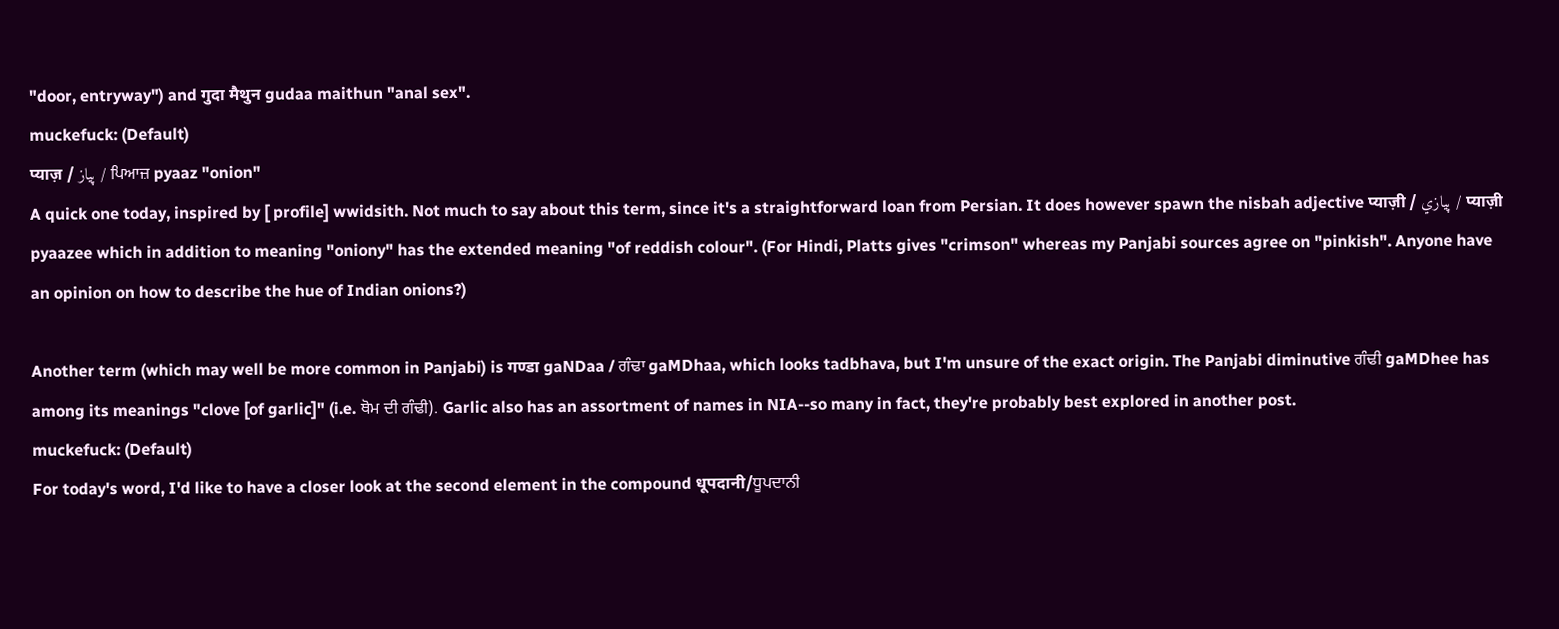"door, entryway") and गुदा मैथुन gudaa maithun "anal sex".
muckefuck: (Default)
प्याज़ / پياز / ਪਿਆਜ਼ pyaaz "onion"
A quick one today, inspired by [ profile] wwidsith. Not much to say about this term, since it's a straightforward loan from Persian. It does however spawn the nisbah adjective प्याज़ी / پيازي / प्याज़ी pyaazee which in addition to meaning "oniony" has the extended meaning "of reddish colour". (For Hindi, Platts gives "crimson" whereas my Panjabi sources agree on "pinkish". Anyone have an opinion on how to describe the hue of Indian onions?)

Another term (which may well be more common in Panjabi) is गण्डा gaNDaa / ਗੰਢਾ gaMDhaa, which looks tadbhava, but I'm unsure of the exact origin. The Panjabi diminutive ਗੰਢੀ gaMDhee has among its meanings "clove [of garlic]" (i.e. ਥੋਮ ਦੀ ਗੰਢੀ). Garlic also has an assortment of names in NIA--so many in fact, they're probably best explored in another post.
muckefuck: (Default)
For today's word, I'd like to have a closer look at the second element in the compound धूपदानी/ਧੂਪਦਾਨੀ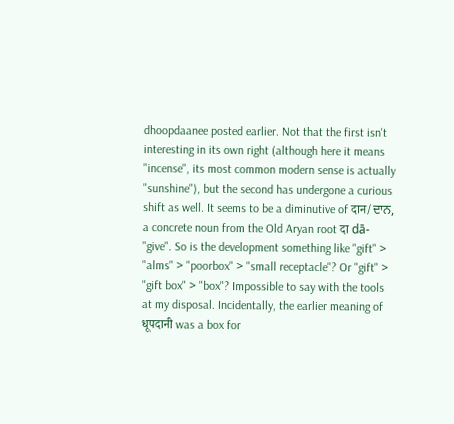dhoopdaanee posted earlier. Not that the first isn't interesting in its own right (although here it means "incense", its most common modern sense is actually "sunshine"), but the second has undergone a curious shift as well. It seems to be a diminutive of दान/ਦਾਨ, a concrete noun from the Old Aryan root दा dā- "give". So is the development something like "gift" > "alms" > "poorbox" > "small receptacle"? Or "gift" > "gift box" > "box"? Impossible to say with the tools at my disposal. Incidentally, the earlier meaning of धूपदानी was a box for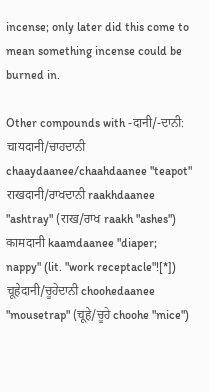incense; only later did this come to mean something incense could be burned in.

Other compounds with -दानी/-ਦਾਨੀ:
चायदानी/ਚਾਹਦਾਨੀ chaaydaanee/chaahdaanee "teapot"
राखदानी/ਰਾਖਦਾਨੀ raakhdaanee "ashtray" (राख/ਰਾਖ raakh "ashes")
कामदानी kaamdaanee "diaper; nappy" (lit. "work receptacle"![*])
चूहेदानी/ਚੂਹੇਦਾਨੀ choohedaanee "mousetrap" (चूहे/ਚੂਹੇ choohe "mice")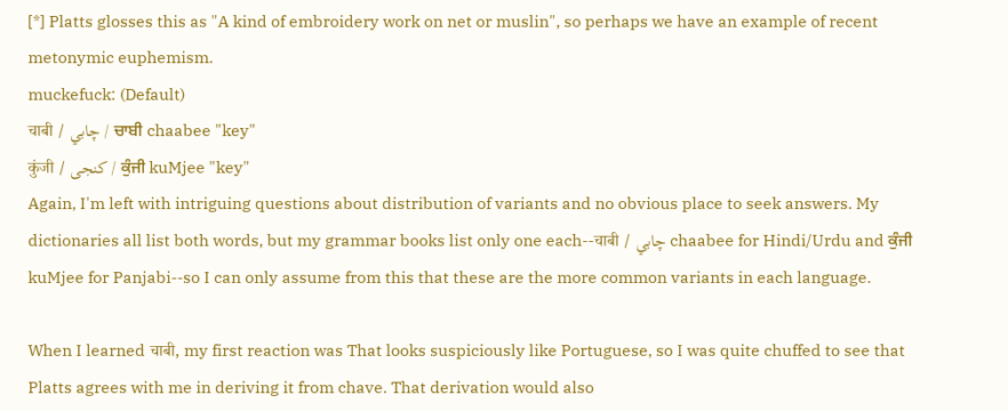[*] Platts glosses this as "A kind of embroidery work on net or muslin", so perhaps we have an example of recent metonymic euphemism.
muckefuck: (Default)
चाबी / چابي / ਚਾਬੀ chaabee "key"
कुंजी / کنجی / ਕੁੰਜੀ kuMjee "key"
Again, I'm left with intriguing questions about distribution of variants and no obvious place to seek answers. My dictionaries all list both words, but my grammar books list only one each--चाबी / چابي chaabee for Hindi/Urdu and ਕੁੰਜੀ kuMjee for Panjabi--so I can only assume from this that these are the more common variants in each language.

When I learned चाबी, my first reaction was That looks suspiciously like Portuguese, so I was quite chuffed to see that Platts agrees with me in deriving it from chave. That derivation would also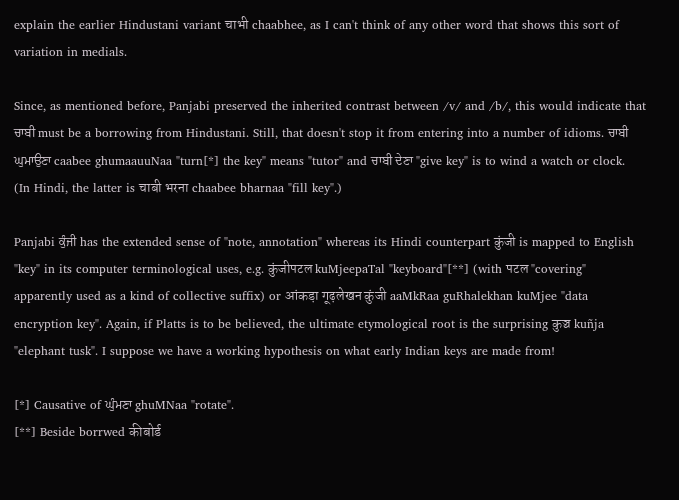explain the earlier Hindustani variant चाभी chaabhee, as I can't think of any other word that shows this sort of variation in medials.

Since, as mentioned before, Panjabi preserved the inherited contrast between /v/ and /b/, this would indicate that ਚਾਬੀ must be a borrowing from Hindustani. Still, that doesn't stop it from entering into a number of idioms. ਚਾਬੀ ਘੁਮਾਉਣਾ caabee ghumaauuNaa "turn[*] the key" means "tutor" and ਚਾਬੀ ਦੇਣਾ "give key" is to wind a watch or clock. (In Hindi, the latter is चाबी भरना chaabee bharnaa "fill key".)

Panjabi ਕੁੰਜੀ has the extended sense of "note, annotation" whereas its Hindi counterpart कुंजी is mapped to English "key" in its computer terminological uses, e.g. कुंजीपटल kuMjeepaTal "keyboard"[**] (with पटल "covering" apparently used as a kind of collective suffix) or आंकड़ा गूढ़लेखन कुंजी aaMkRaa guRhalekhan kuMjee "data encryption key". Again, if Platts is to be believed, the ultimate etymological root is the surprising कुञ्च kuñja "elephant tusk". I suppose we have a working hypothesis on what early Indian keys are made from!

[*] Causative of ਘੁੰਮਣਾ ghuMNaa "rotate".
[**] Beside borrwed कीबोर्ड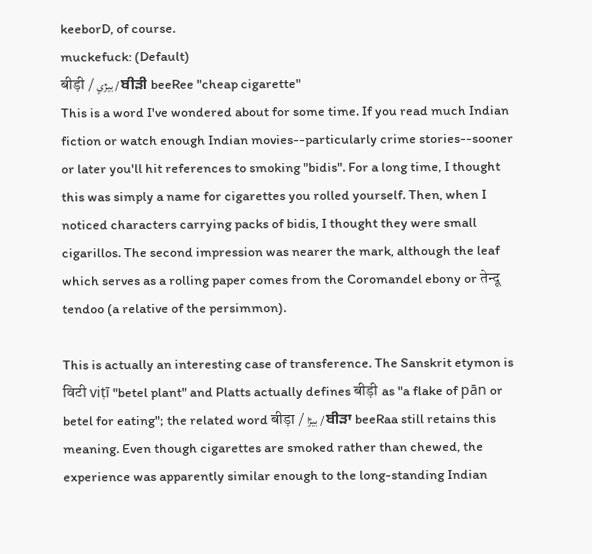keeborD, of course.
muckefuck: (Default)
बीड़ी / بيڙي / ਬੀੜੀ beeRee "cheap cigarette"
This is a word I've wondered about for some time. If you read much Indian fiction or watch enough Indian movies--particularly crime stories--sooner or later you'll hit references to smoking "bidis". For a long time, I thought this was simply a name for cigarettes you rolled yourself. Then, when I noticed characters carrying packs of bidis, I thought they were small cigarillos. The second impression was nearer the mark, although the leaf which serves as a rolling paper comes from the Coromandel ebony or तेन्दू tendoo (a relative of the persimmon).

This is actually an interesting case of transference. The Sanskrit etymon is विटी viṭī "betel plant" and Platts actually defines बीड़ी as "a flake of pān or betel for eating"; the related word बीड़ा / بيڙا / ਬੀੜਾ beeRaa still retains this meaning. Even though cigarettes are smoked rather than chewed, the experience was apparently similar enough to the long-standing Indian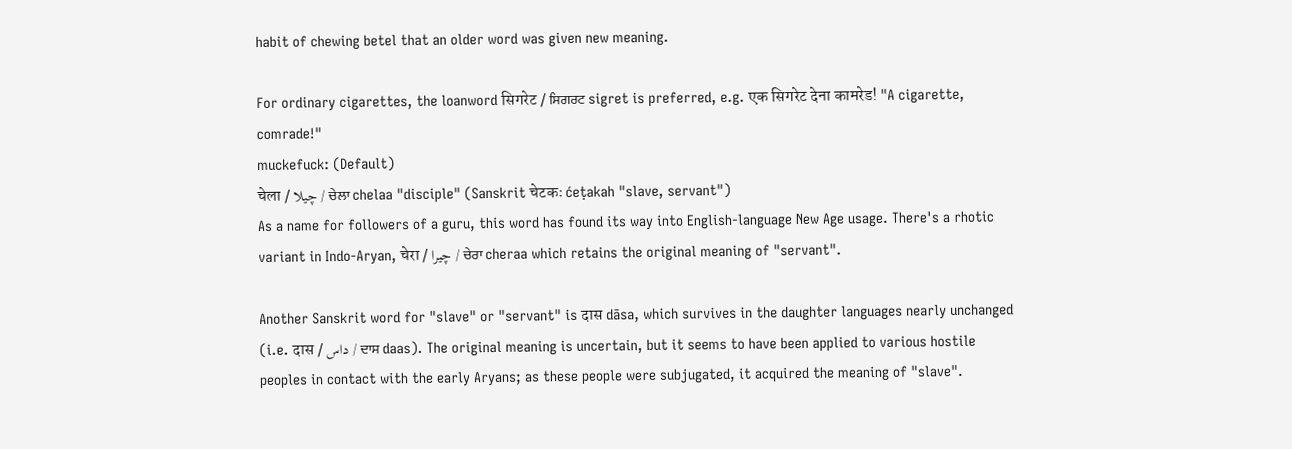habit of chewing betel that an older word was given new meaning.

For ordinary cigarettes, the loanword सिगरेट / ਸਿਗਰਟ sigret is preferred, e.g. एक सिगरेट देना कामरेड! "A cigarette, comrade!"
muckefuck: (Default)
चेला / چيلا / ਚੇਲਾ chelaa "disciple" (Sanskrit चेटकः ćeṭakah "slave, servant")
As a name for followers of a guru, this word has found its way into English-language New Age usage. There's a rhotic variant in Indo-Aryan, चेरा / چيرا / ਚੇਰਾ cheraa which retains the original meaning of "servant".

Another Sanskrit word for "slave" or "servant" is दास dāsa, which survives in the daughter languages nearly unchanged (i.e. दास / داس / ਦਾਸ daas). The original meaning is uncertain, but it seems to have been applied to various hostile peoples in contact with the early Aryans; as these people were subjugated, it acquired the meaning of "slave".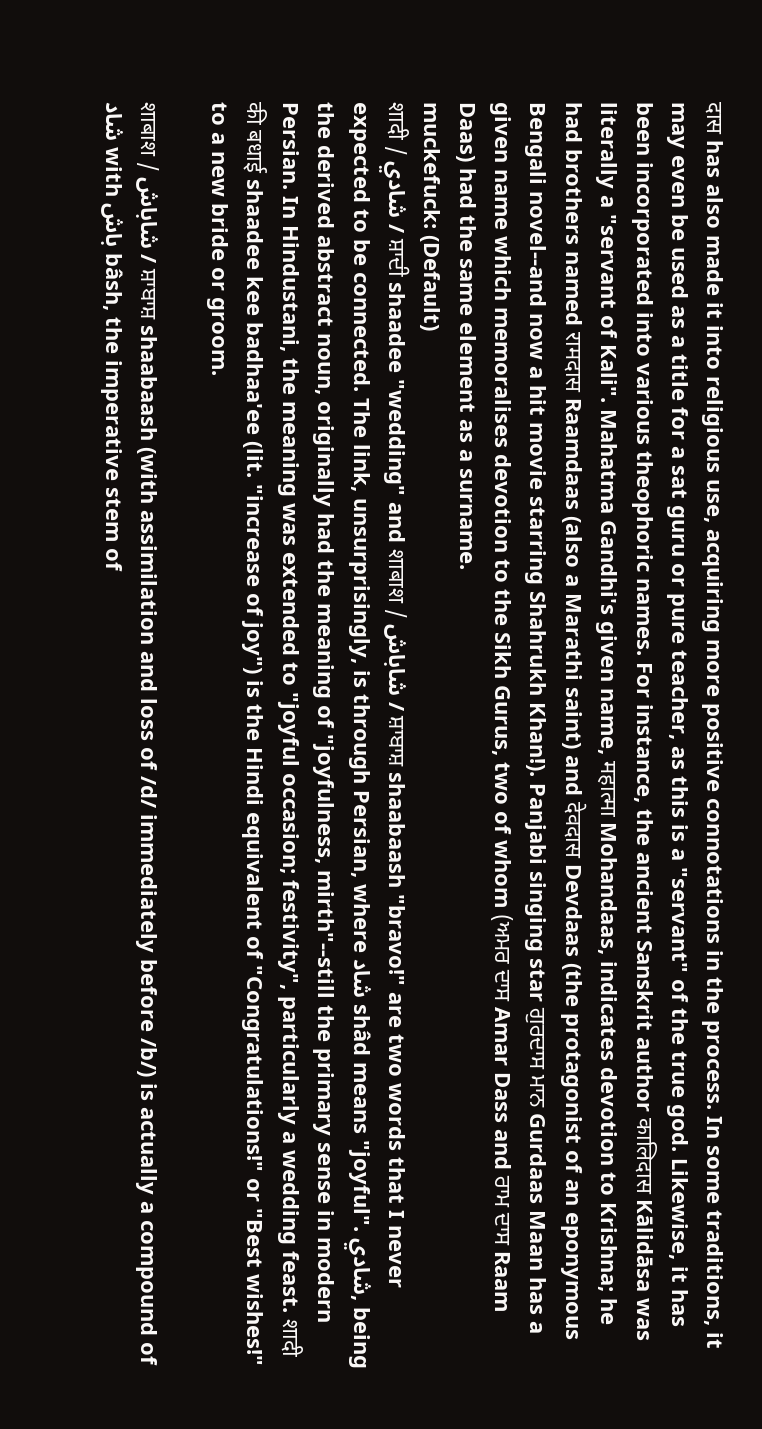दास has also made it into religious use, acquiring more positive connotations in the process. In some traditions, it may even be used as a title for a sat guru or pure teacher, as this is a "servant" of the true god. Likewise, it has been incorporated into various theophoric names. For instance, the ancient Sanskrit author कालिदास Kālidāsa was literally a "servant of Kali". Mahatma Gandhi's given name, महात्मा Mohandaas, indicates devotion to Krishna; he had brothers named रामदास Raamdaas (also a Marathi saint) and देवदास Devdaas (the protagonist of an eponymous Bengali novel--and now a hit movie starring Shahrukh Khan!). Panjabi singing star ਗੁਰਦਾਸ ਮਾਨ Gurdaas Maan has a given name which memoralises devotion to the Sikh Gurus, two of whom (ਅਮਰ ਦਾਸ Amar Dass and ਰਾਮ ਦਾਸ Raam Daas) had the same element as a surname.
muckefuck: (Default)
शादी / شادي / ਸ਼ਾਦੀ shaadee "wedding" and शाबाश / شاباش / ਸ਼ਾਬਾਸ਼ shaabaash "bravo!" are two words that I never expected to be connected. The link, unsurprisingly, is through Persian, where شاد shâd means "joyful". شادي, being the derived abstract noun, originally had the meaning of "joyfulness, mirth"--still the primary sense in modern Persian. In Hindustani, the meaning was extended to "joyful occasion; festivity", particularly a wedding feast. शादी की बधाई shaadee kee badhaa'ee (lit. "increase of joy") is the Hindi equivalent of "Congratulations!" or "Best wishes!" to a new bride or groom.

शाबाश / شاباش / ਸ਼ਾਬਾਸ਼ shaabaash (with assimilation and loss of /d/ immediately before /b/) is actually a compound of شاد with باش bâsh, the imperative stem of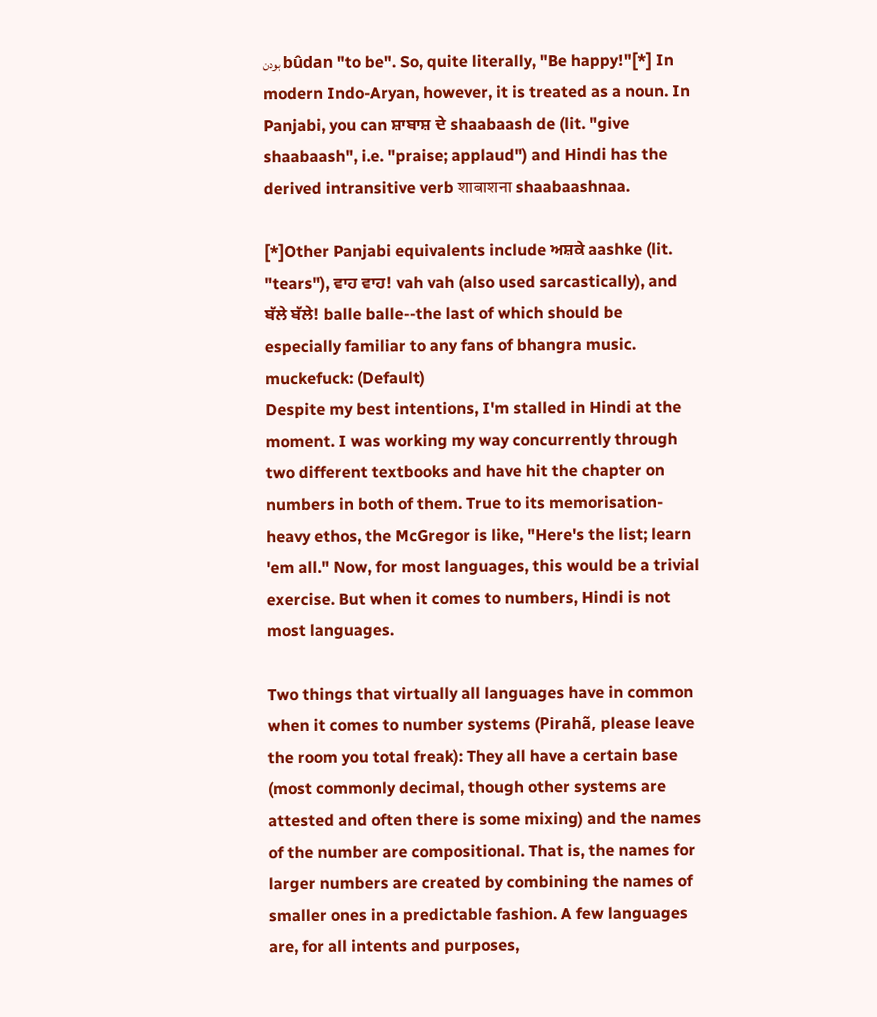بودن bûdan "to be". So, quite literally, "Be happy!"[*] In modern Indo-Aryan, however, it is treated as a noun. In Panjabi, you can ਸ਼ਾਬਾਸ਼ ਦੇ shaabaash de (lit. "give shaabaash", i.e. "praise; applaud") and Hindi has the derived intransitive verb शाबाशना shaabaashnaa.

[*]Other Panjabi equivalents include ਅਸ਼ਕੇ aashke (lit. "tears"), ਵਾਹ ਵਾਹ! vah vah (also used sarcastically), and ਬੱਲੇ ਬੱਲੇ! balle balle--the last of which should be especially familiar to any fans of bhangra music.
muckefuck: (Default)
Despite my best intentions, I'm stalled in Hindi at the moment. I was working my way concurrently through two different textbooks and have hit the chapter on numbers in both of them. True to its memorisation-heavy ethos, the McGregor is like, "Here's the list; learn 'em all." Now, for most languages, this would be a trivial exercise. But when it comes to numbers, Hindi is not most languages.

Two things that virtually all languages have in common when it comes to number systems (Pirahã, please leave the room you total freak): They all have a certain base (most commonly decimal, though other systems are attested and often there is some mixing) and the names of the number are compositional. That is, the names for larger numbers are created by combining the names of smaller ones in a predictable fashion. A few languages are, for all intents and purposes,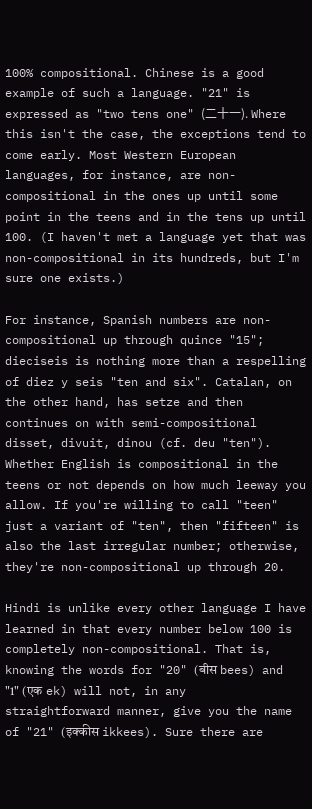100% compositional. Chinese is a good example of such a language. "21" is expressed as "two tens one" (二十一). Where this isn't the case, the exceptions tend to come early. Most Western European languages, for instance, are non-compositional in the ones up until some point in the teens and in the tens up until 100. (I haven't met a language yet that was non-compositional in its hundreds, but I'm sure one exists.)

For instance, Spanish numbers are non-compositional up through quince "15"; dieciseis is nothing more than a respelling of diez y seis "ten and six". Catalan, on the other hand, has setze and then continues on with semi-compositional disset, divuit, dinou (cf. deu "ten"). Whether English is compositional in the teens or not depends on how much leeway you allow. If you're willing to call "teen" just a variant of "ten", then "fifteen" is also the last irregular number; otherwise, they're non-compositional up through 20.

Hindi is unlike every other language I have learned in that every number below 100 is completely non-compositional. That is, knowing the words for "20" (बीस bees) and "1" (एक ek) will not, in any straightforward manner, give you the name of "21" (इक्कीस ikkees). Sure there are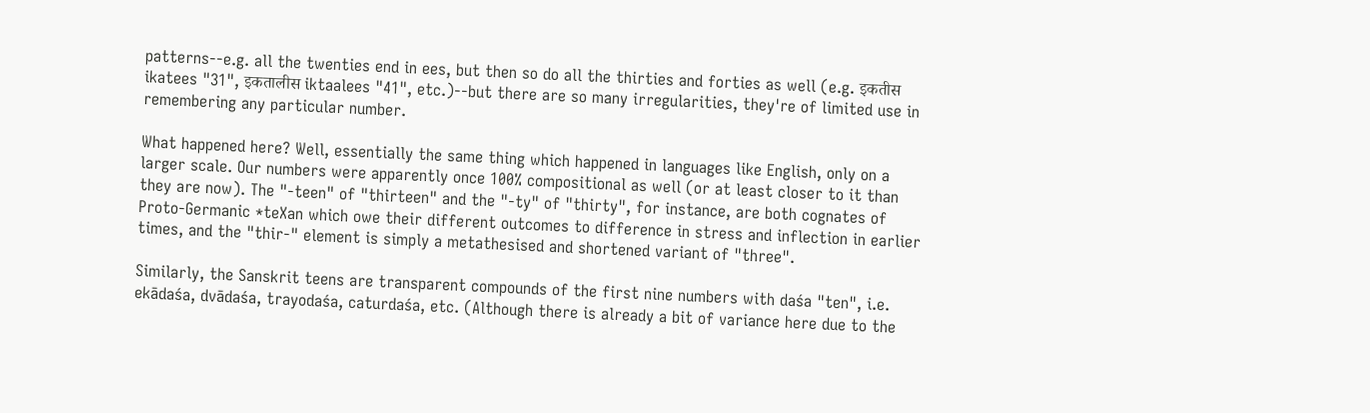patterns--e.g. all the twenties end in ees, but then so do all the thirties and forties as well (e.g. इकतीस ikatees "31", इकतालीस iktaalees "41", etc.)--but there are so many irregularities, they're of limited use in remembering any particular number.

What happened here? Well, essentially the same thing which happened in languages like English, only on a larger scale. Our numbers were apparently once 100% compositional as well (or at least closer to it than they are now). The "-teen" of "thirteen" and the "-ty" of "thirty", for instance, are both cognates of Proto-Germanic *teXan which owe their different outcomes to difference in stress and inflection in earlier times, and the "thir-" element is simply a metathesised and shortened variant of "three".

Similarly, the Sanskrit teens are transparent compounds of the first nine numbers with daśa "ten", i.e. ekādaśa, dvādaśa, trayodaśa, caturdaśa, etc. (Although there is already a bit of variance here due to the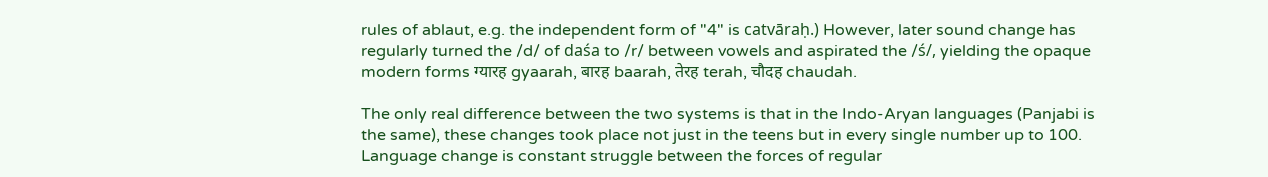rules of ablaut, e.g. the independent form of "4" is catvāraḥ.) However, later sound change has regularly turned the /d/ of daśa to /r/ between vowels and aspirated the /ś/, yielding the opaque modern forms ग्यारह gyaarah, बारह baarah, तेरह terah, चौदह chaudah.

The only real difference between the two systems is that in the Indo-Aryan languages (Panjabi is the same), these changes took place not just in the teens but in every single number up to 100. Language change is constant struggle between the forces of regular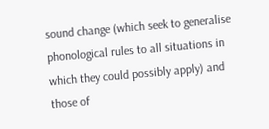sound change (which seek to generalise phonological rules to all situations in which they could possibly apply) and those of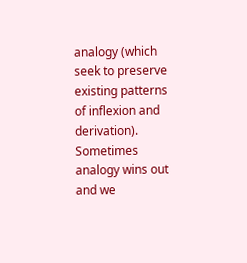analogy (which seek to preserve existing patterns of inflexion and derivation). Sometimes analogy wins out and we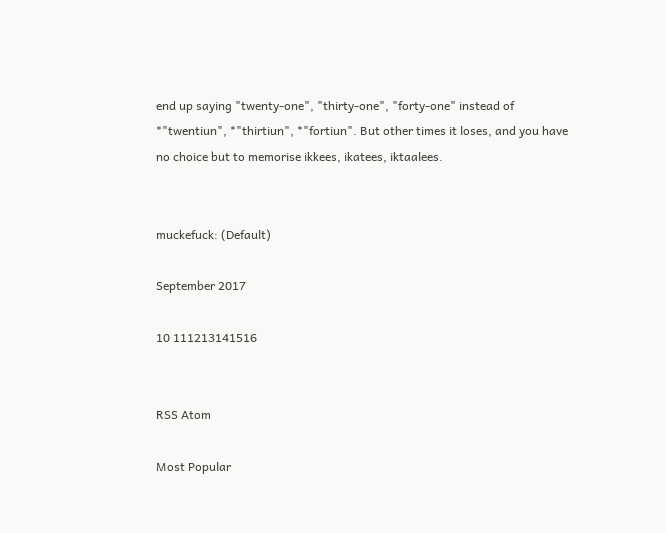end up saying "twenty-one", "thirty-one", "forty-one" instead of *"twentiun", *"thirtiun", *"fortiun". But other times it loses, and you have no choice but to memorise ikkees, ikatees, iktaalees.


muckefuck: (Default)

September 2017

10 111213141516


RSS Atom

Most Popular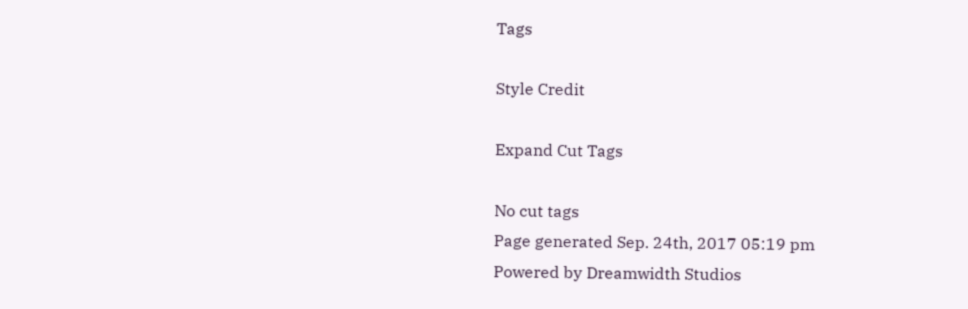Tags

Style Credit

Expand Cut Tags

No cut tags
Page generated Sep. 24th, 2017 05:19 pm
Powered by Dreamwidth Studios